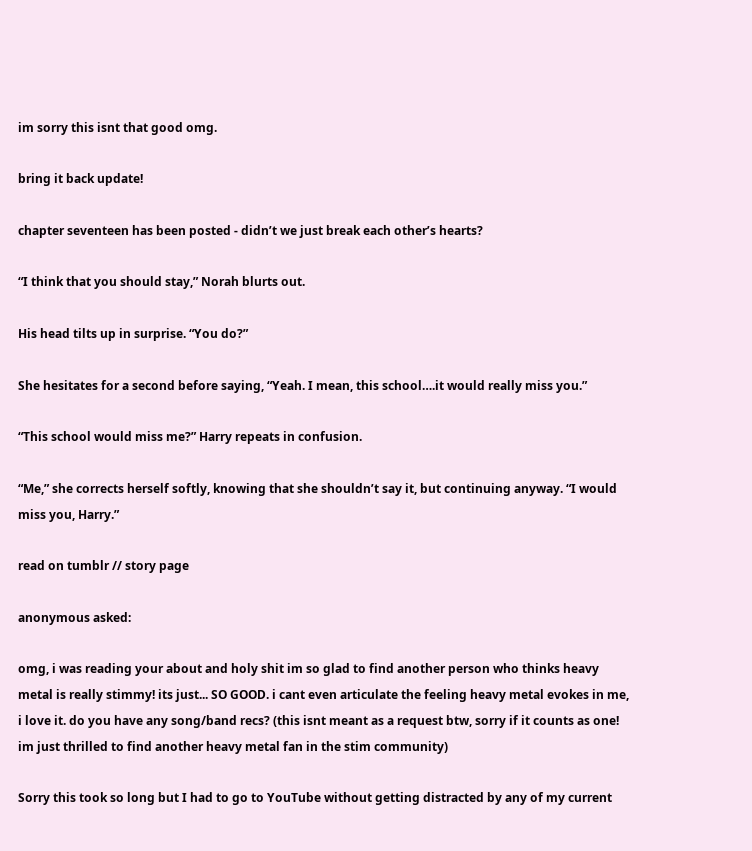im sorry this isnt that good omg.

bring it back update!

chapter seventeen has been posted - didn’t we just break each other’s hearts?

“I think that you should stay,” Norah blurts out.

His head tilts up in surprise. “You do?”

She hesitates for a second before saying, “Yeah. I mean, this school….it would really miss you.”

“This school would miss me?” Harry repeats in confusion.

“Me,” she corrects herself softly, knowing that she shouldn’t say it, but continuing anyway. “I would miss you, Harry.”

read on tumblr // story page

anonymous asked:

omg, i was reading your about and holy shit im so glad to find another person who thinks heavy metal is really stimmy! its just... SO GOOD. i cant even articulate the feeling heavy metal evokes in me, i love it. do you have any song/band recs? (this isnt meant as a request btw, sorry if it counts as one! im just thrilled to find another heavy metal fan in the stim community)

Sorry this took so long but I had to go to YouTube without getting distracted by any of my current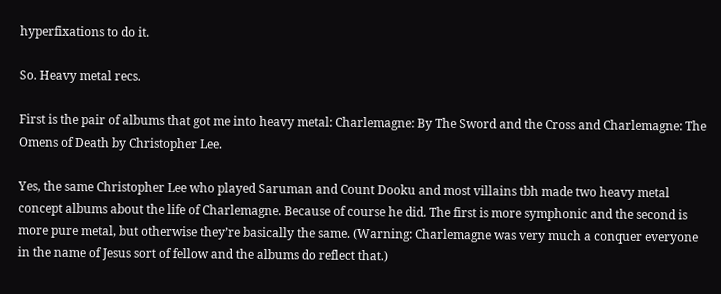hyperfixations to do it.

So. Heavy metal recs.

First is the pair of albums that got me into heavy metal: Charlemagne: By The Sword and the Cross and Charlemagne: The Omens of Death by Christopher Lee.

Yes, the same Christopher Lee who played Saruman and Count Dooku and most villains tbh made two heavy metal concept albums about the life of Charlemagne. Because of course he did. The first is more symphonic and the second is more pure metal, but otherwise they’re basically the same. (Warning: Charlemagne was very much a conquer everyone in the name of Jesus sort of fellow and the albums do reflect that.)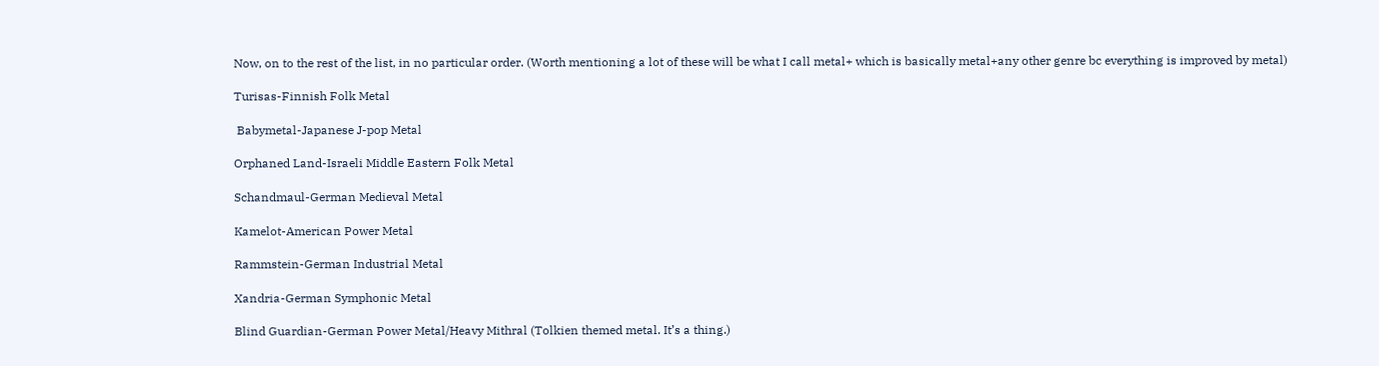Now, on to the rest of the list, in no particular order. (Worth mentioning a lot of these will be what I call metal+ which is basically metal+any other genre bc everything is improved by metal)

Turisas-Finnish Folk Metal

 Babymetal-Japanese J-pop Metal

Orphaned Land-Israeli Middle Eastern Folk Metal

Schandmaul-German Medieval Metal

Kamelot-American Power Metal

Rammstein-German Industrial Metal

Xandria-German Symphonic Metal

Blind Guardian-German Power Metal/Heavy Mithral (Tolkien themed metal. It’s a thing.)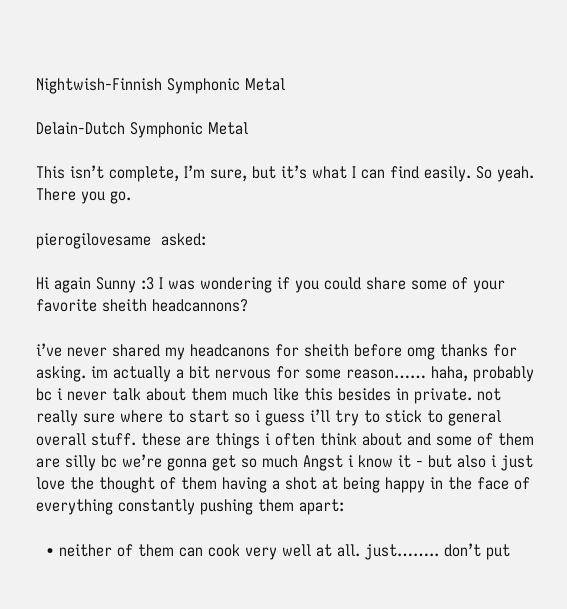Nightwish-Finnish Symphonic Metal

Delain-Dutch Symphonic Metal

This isn’t complete, I’m sure, but it’s what I can find easily. So yeah. There you go.

pierogilovesame  asked:

Hi again Sunny :3 I was wondering if you could share some of your favorite sheith headcannons?

i’ve never shared my headcanons for sheith before omg thanks for asking. im actually a bit nervous for some reason…… haha, probably bc i never talk about them much like this besides in private. not really sure where to start so i guess i’ll try to stick to general overall stuff. these are things i often think about and some of them are silly bc we’re gonna get so much Angst i know it - but also i just love the thought of them having a shot at being happy in the face of everything constantly pushing them apart:

  • neither of them can cook very well at all. just…….. don’t put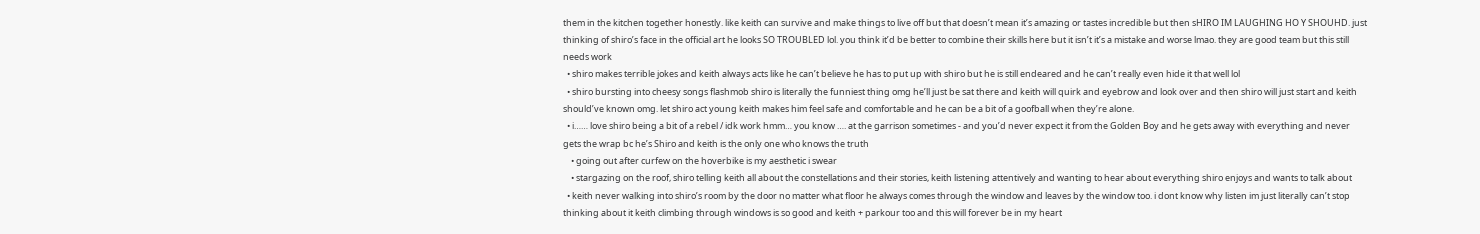them in the kitchen together honestly. like keith can survive and make things to live off but that doesn’t mean it’s amazing or tastes incredible but then sHIRO IM LAUGHING HO Y SHOUHD. just thinking of shiro’s face in the official art he looks SO TROUBLED lol. you think it’d be better to combine their skills here but it isn’t it’s a mistake and worse lmao. they are good team but this still needs work
  • shiro makes terrible jokes and keith always acts like he can’t believe he has to put up with shiro but he is still endeared and he can’t really even hide it that well lol
  • shiro bursting into cheesy songs flashmob shiro is literally the funniest thing omg he’ll just be sat there and keith will quirk and eyebrow and look over and then shiro will just start and keith should’ve known omg. let shiro act young keith makes him feel safe and comfortable and he can be a bit of a goofball when they’re alone.
  • i…… love shiro being a bit of a rebel / idk work hmm… you know …. at the garrison sometimes - and you’d never expect it from the Golden Boy and he gets away with everything and never gets the wrap bc he’s Shiro and keith is the only one who knows the truth
    • going out after curfew on the hoverbike is my aesthetic i swear
    • stargazing on the roof, shiro telling keith all about the constellations and their stories, keith listening attentively and wanting to hear about everything shiro enjoys and wants to talk about
  • keith never walking into shiro’s room by the door no matter what floor he always comes through the window and leaves by the window too. i dont know why listen im just literally can’t stop thinking about it keith climbing through windows is so good and keith + parkour too and this will forever be in my heart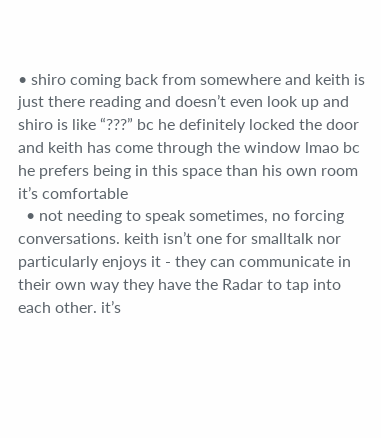• shiro coming back from somewhere and keith is just there reading and doesn’t even look up and shiro is like “???” bc he definitely locked the door and keith has come through the window lmao bc he prefers being in this space than his own room it’s comfortable
  • not needing to speak sometimes, no forcing conversations. keith isn’t one for smalltalk nor particularly enjoys it - they can communicate in their own way they have the Radar to tap into each other. it’s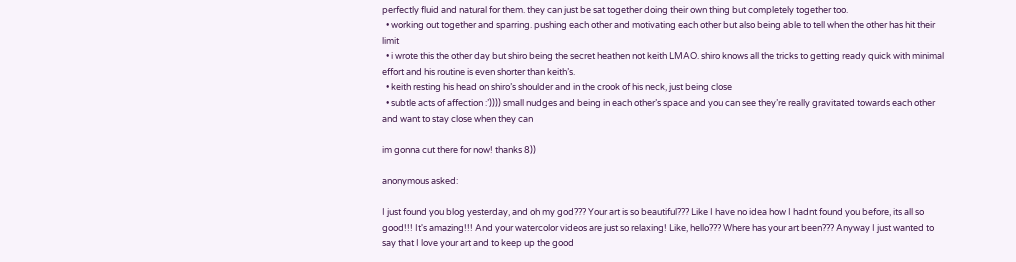perfectly fluid and natural for them. they can just be sat together doing their own thing but completely together too.
  • working out together and sparring. pushing each other and motivating each other but also being able to tell when the other has hit their limit
  • i wrote this the other day but shiro being the secret heathen not keith LMAO. shiro knows all the tricks to getting ready quick with minimal effort and his routine is even shorter than keith’s.
  • keith resting his head on shiro’s shoulder and in the crook of his neck, just being close
  • subtle acts of affection :’)))) small nudges and being in each other’s space and you can see they’re really gravitated towards each other and want to stay close when they can

im gonna cut there for now! thanks 8))

anonymous asked:

I just found you blog yesterday, and oh my god??? Your art is so beautiful??? Like I have no idea how I hadnt found you before, its all so good!!! It's amazing!!! And your watercolor videos are just so relaxing! Like, hello??? Where has your art been??? Anyway I just wanted to say that I love your art and to keep up the good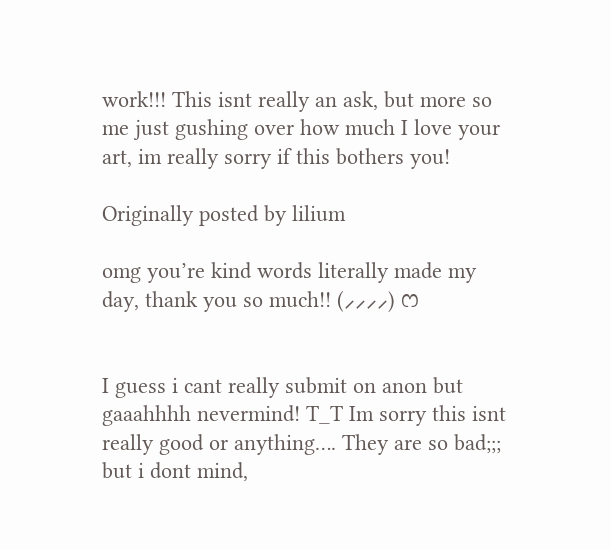work!!! This isnt really an ask, but more so me just gushing over how much I love your art, im really sorry if this bothers you!

Originally posted by lilium

omg you’re kind words literally made my day, thank you so much!! (⸝⸝⸝⸝) ෆ


I guess i cant really submit on anon but gaaahhhh nevermind! T_T Im sorry this isnt really good or anything…. They are so bad;;; but i dont mind,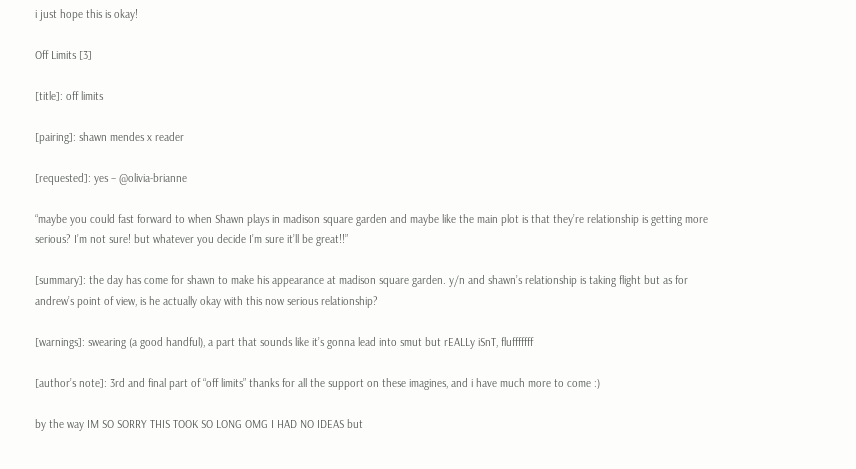i just hope this is okay!

Off Limits [3]

[title]: off limits

[pairing]: shawn mendes x reader

[requested]: yes – @olivia-brianne

“maybe you could fast forward to when Shawn plays in madison square garden and maybe like the main plot is that they’re relationship is getting more serious? I’m not sure! but whatever you decide I’m sure it’ll be great!!”

[summary]: the day has come for shawn to make his appearance at madison square garden. y/n and shawn’s relationship is taking flight but as for andrew’s point of view, is he actually okay with this now serious relationship?

[warnings]: swearing (a good handful), a part that sounds like it’s gonna lead into smut but rEALLy iSnT, flufffffff

[author’s note]: 3rd and final part of “off limits” thanks for all the support on these imagines, and i have much more to come :)

by the way IM SO SORRY THIS TOOK SO LONG OMG I HAD NO IDEAS but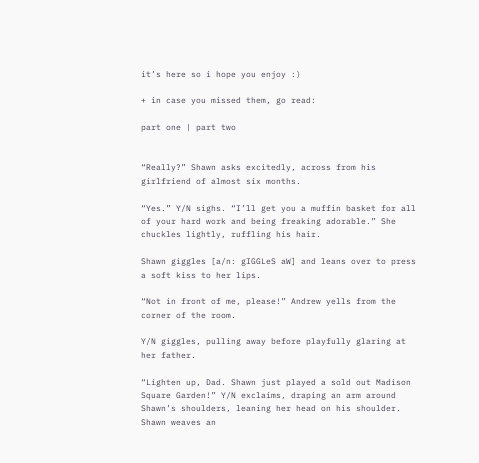it’s here so i hope you enjoy :)

+ in case you missed them, go read:

part one | part two


“Really?” Shawn asks excitedly, across from his girlfriend of almost six months.

“Yes.” Y/N sighs. “I’ll get you a muffin basket for all of your hard work and being freaking adorable.” She chuckles lightly, ruffling his hair.

Shawn giggles [a/n: gIGGLeS aW] and leans over to press a soft kiss to her lips.

“Not in front of me, please!” Andrew yells from the corner of the room.

Y/N giggles, pulling away before playfully glaring at her father.

“Lighten up, Dad. Shawn just played a sold out Madison Square Garden!” Y/N exclaims, draping an arm around Shawn’s shoulders, leaning her head on his shoulder. Shawn weaves an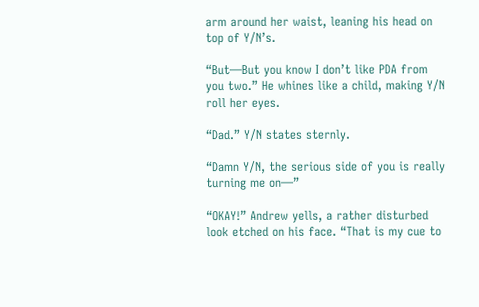arm around her waist, leaning his head on top of Y/N’s.

“But—But you know I don’t like PDA from you two.” He whines like a child, making Y/N roll her eyes.

“Dad.” Y/N states sternly.

“Damn Y/N, the serious side of you is really turning me on—”

“OKAY!” Andrew yells, a rather disturbed look etched on his face. “That is my cue to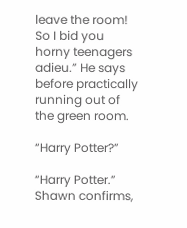leave the room! So I bid you horny teenagers adieu.” He says before practically running out of the green room.

“Harry Potter?”

“Harry Potter.” Shawn confirms,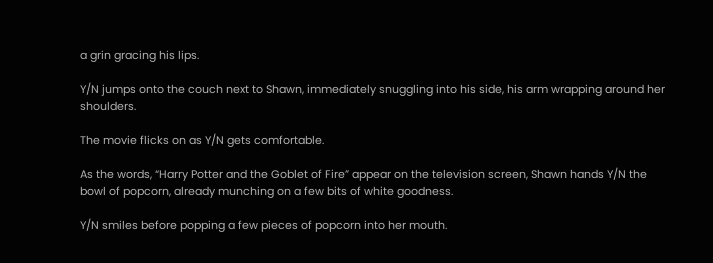a grin gracing his lips.

Y/N jumps onto the couch next to Shawn, immediately snuggling into his side, his arm wrapping around her shoulders.

The movie flicks on as Y/N gets comfortable.

As the words, “Harry Potter and the Goblet of Fire” appear on the television screen, Shawn hands Y/N the bowl of popcorn, already munching on a few bits of white goodness.

Y/N smiles before popping a few pieces of popcorn into her mouth.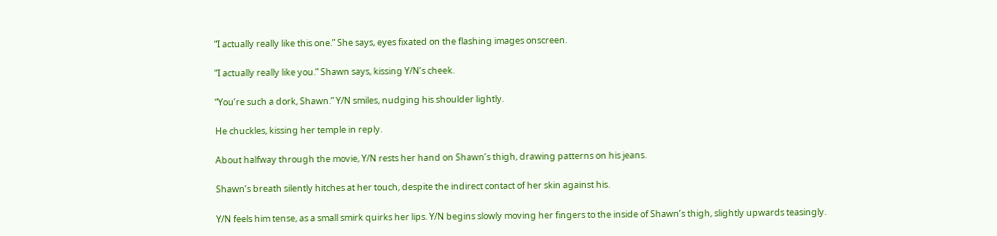“I actually really like this one.” She says, eyes fixated on the flashing images onscreen.

“I actually really like you.” Shawn says, kissing Y/N’s cheek.

“You’re such a dork, Shawn.” Y/N smiles, nudging his shoulder lightly.

He chuckles, kissing her temple in reply.

About halfway through the movie, Y/N rests her hand on Shawn’s thigh, drawing patterns on his jeans.

Shawn’s breath silently hitches at her touch, despite the indirect contact of her skin against his.

Y/N feels him tense, as a small smirk quirks her lips. Y/N begins slowly moving her fingers to the inside of Shawn’s thigh, slightly upwards teasingly.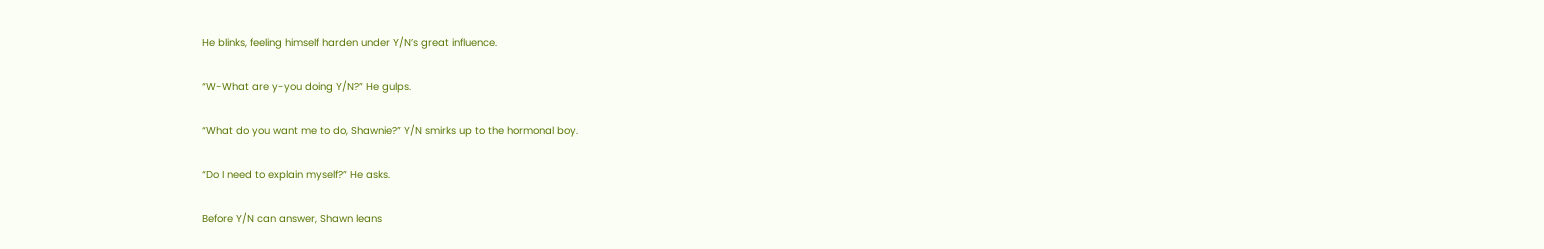He blinks, feeling himself harden under Y/N’s great influence.

“W-What are y-you doing Y/N?” He gulps.

“What do you want me to do, Shawnie?” Y/N smirks up to the hormonal boy.

“Do I need to explain myself?” He asks.

Before Y/N can answer, Shawn leans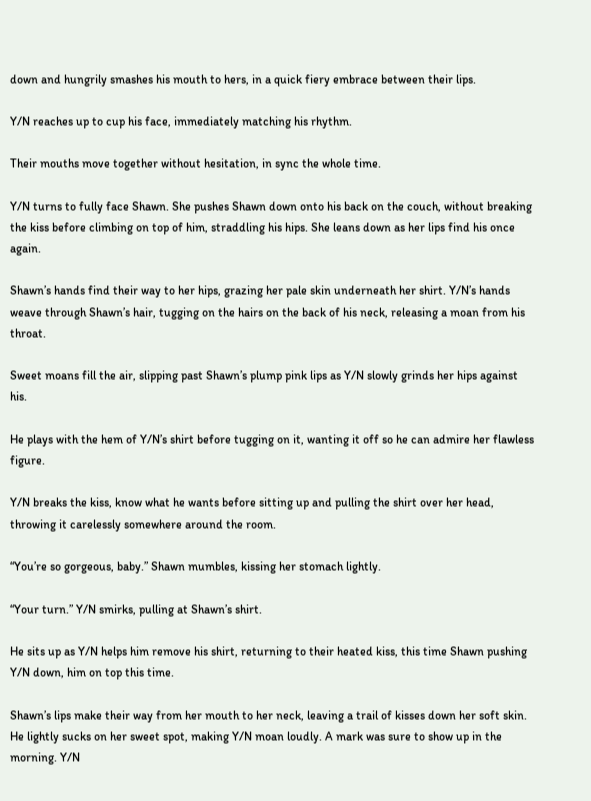down and hungrily smashes his mouth to hers, in a quick fiery embrace between their lips.

Y/N reaches up to cup his face, immediately matching his rhythm.

Their mouths move together without hesitation, in sync the whole time.

Y/N turns to fully face Shawn. She pushes Shawn down onto his back on the couch, without breaking the kiss before climbing on top of him, straddling his hips. She leans down as her lips find his once again.

Shawn’s hands find their way to her hips, grazing her pale skin underneath her shirt. Y/N’s hands weave through Shawn’s hair, tugging on the hairs on the back of his neck, releasing a moan from his throat.

Sweet moans fill the air, slipping past Shawn’s plump pink lips as Y/N slowly grinds her hips against his.

He plays with the hem of Y/N’s shirt before tugging on it, wanting it off so he can admire her flawless figure.

Y/N breaks the kiss, know what he wants before sitting up and pulling the shirt over her head, throwing it carelessly somewhere around the room.

“You’re so gorgeous, baby.” Shawn mumbles, kissing her stomach lightly.

“Your turn.” Y/N smirks, pulling at Shawn’s shirt.

He sits up as Y/N helps him remove his shirt, returning to their heated kiss, this time Shawn pushing Y/N down, him on top this time.

Shawn’s lips make their way from her mouth to her neck, leaving a trail of kisses down her soft skin. He lightly sucks on her sweet spot, making Y/N moan loudly. A mark was sure to show up in the morning. Y/N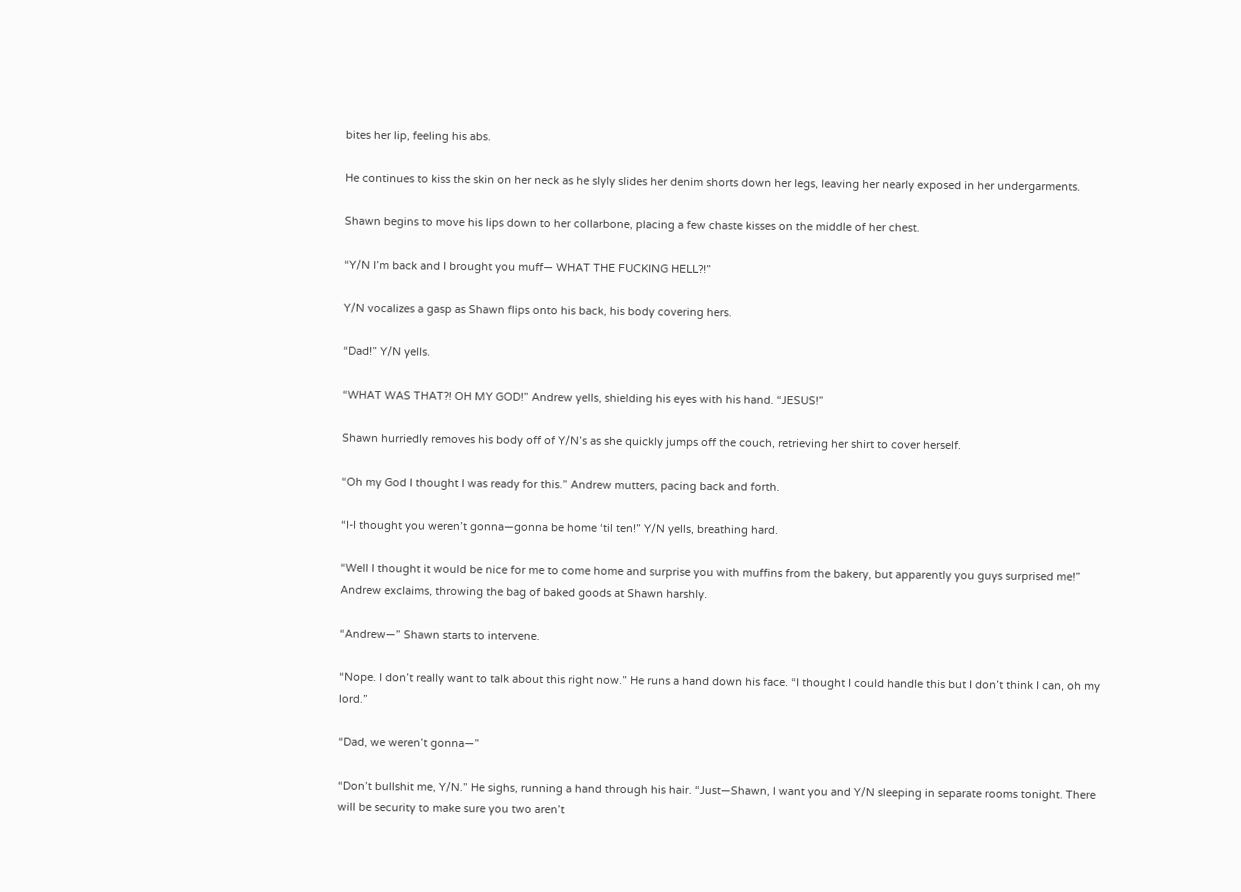bites her lip, feeling his abs.

He continues to kiss the skin on her neck as he slyly slides her denim shorts down her legs, leaving her nearly exposed in her undergarments.

Shawn begins to move his lips down to her collarbone, placing a few chaste kisses on the middle of her chest.

“Y/N I’m back and I brought you muff— WHAT THE FUCKING HELL?!”

Y/N vocalizes a gasp as Shawn flips onto his back, his body covering hers.

“Dad!” Y/N yells.

“WHAT WAS THAT?! OH MY GOD!” Andrew yells, shielding his eyes with his hand. “JESUS!”

Shawn hurriedly removes his body off of Y/N’s as she quickly jumps off the couch, retrieving her shirt to cover herself.

“Oh my God I thought I was ready for this.” Andrew mutters, pacing back and forth.

“I-I thought you weren’t gonna—gonna be home ‘til ten!” Y/N yells, breathing hard.

“Well I thought it would be nice for me to come home and surprise you with muffins from the bakery, but apparently you guys surprised me!” Andrew exclaims, throwing the bag of baked goods at Shawn harshly.

“Andrew—” Shawn starts to intervene.

“Nope. I don’t really want to talk about this right now.” He runs a hand down his face. “I thought I could handle this but I don’t think I can, oh my lord.”

“Dad, we weren’t gonna—”

“Don’t bullshit me, Y/N.” He sighs, running a hand through his hair. “Just—Shawn, I want you and Y/N sleeping in separate rooms tonight. There will be security to make sure you two aren’t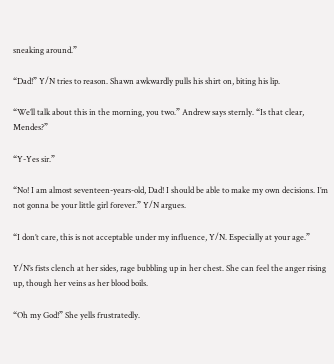sneaking around.”

“Dad!” Y/N tries to reason. Shawn awkwardly pulls his shirt on, biting his lip.

“We’ll talk about this in the morning, you two.” Andrew says sternly. “Is that clear, Mendes?”

“Y-Yes sir.”

“No! I am almost seventeen-years-old, Dad! I should be able to make my own decisions. I’m not gonna be your little girl forever.” Y/N argues.

“I don’t care, this is not acceptable under my influence, Y/N. Especially at your age.”

Y/N’s fists clench at her sides, rage bubbling up in her chest. She can feel the anger rising up, though her veins as her blood boils.

“Oh my God!” She yells frustratedly.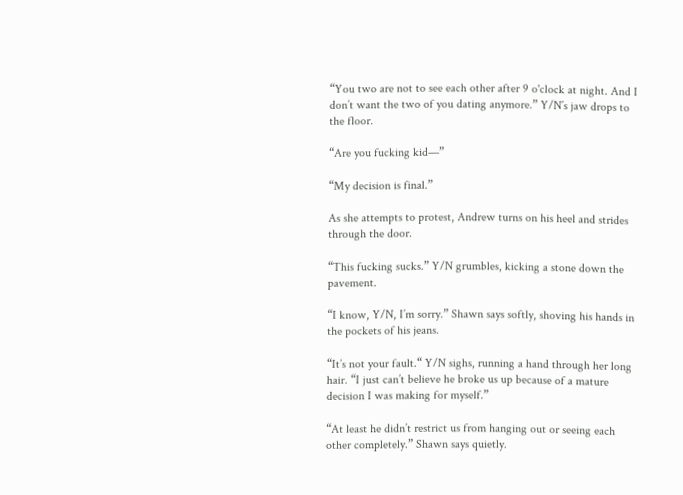“You two are not to see each other after 9 o'clock at night. And I don’t want the two of you dating anymore.” Y/N’s jaw drops to the floor.

“Are you fucking kid—”

“My decision is final.”

As she attempts to protest, Andrew turns on his heel and strides through the door.

“This fucking sucks.” Y/N grumbles, kicking a stone down the pavement.

“I know, Y/N, I’m sorry.” Shawn says softly, shoving his hands in the pockets of his jeans.

“It’s not your fault.“ Y/N sighs, running a hand through her long hair. “I just can’t believe he broke us up because of a mature decision I was making for myself.”

“At least he didn’t restrict us from hanging out or seeing each other completely.” Shawn says quietly.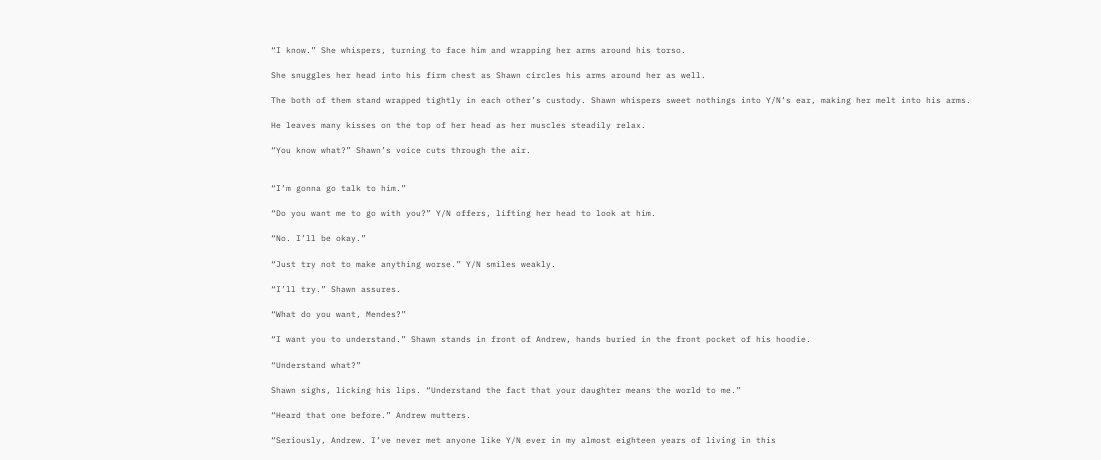“I know.” She whispers, turning to face him and wrapping her arms around his torso.

She snuggles her head into his firm chest as Shawn circles his arms around her as well.

The both of them stand wrapped tightly in each other’s custody. Shawn whispers sweet nothings into Y/N’s ear, making her melt into his arms.

He leaves many kisses on the top of her head as her muscles steadily relax.

“You know what?” Shawn’s voice cuts through the air.


“I’m gonna go talk to him.”

“Do you want me to go with you?” Y/N offers, lifting her head to look at him.

“No. I’ll be okay.”

“Just try not to make anything worse.” Y/N smiles weakly.

“I’ll try.” Shawn assures.

“What do you want, Mendes?”

“I want you to understand.” Shawn stands in front of Andrew, hands buried in the front pocket of his hoodie.

“Understand what?”

Shawn sighs, licking his lips. “Understand the fact that your daughter means the world to me.”

“Heard that one before.” Andrew mutters.

“Seriously, Andrew. I’ve never met anyone like Y/N ever in my almost eighteen years of living in this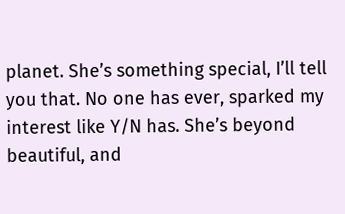planet. She’s something special, I’ll tell you that. No one has ever, sparked my interest like Y/N has. She’s beyond beautiful, and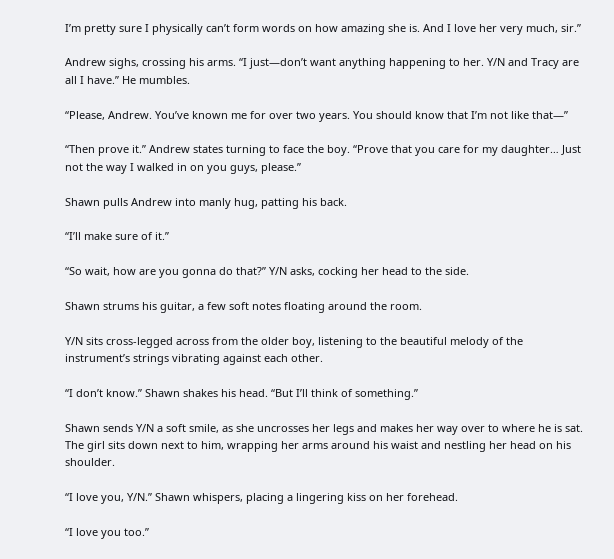I’m pretty sure I physically can’t form words on how amazing she is. And I love her very much, sir.”

Andrew sighs, crossing his arms. “I just—don’t want anything happening to her. Y/N and Tracy are all I have.” He mumbles.

“Please, Andrew. You’ve known me for over two years. You should know that I’m not like that—”

“Then prove it.” Andrew states turning to face the boy. “Prove that you care for my daughter… Just not the way I walked in on you guys, please.”

Shawn pulls Andrew into manly hug, patting his back.

“I’ll make sure of it.”

“So wait, how are you gonna do that?” Y/N asks, cocking her head to the side.

Shawn strums his guitar, a few soft notes floating around the room.

Y/N sits cross-legged across from the older boy, listening to the beautiful melody of the instrument’s strings vibrating against each other.

“I don’t know.” Shawn shakes his head. “But I’ll think of something.”

Shawn sends Y/N a soft smile, as she uncrosses her legs and makes her way over to where he is sat. The girl sits down next to him, wrapping her arms around his waist and nestling her head on his shoulder.

“I love you, Y/N.” Shawn whispers, placing a lingering kiss on her forehead.

“I love you too.”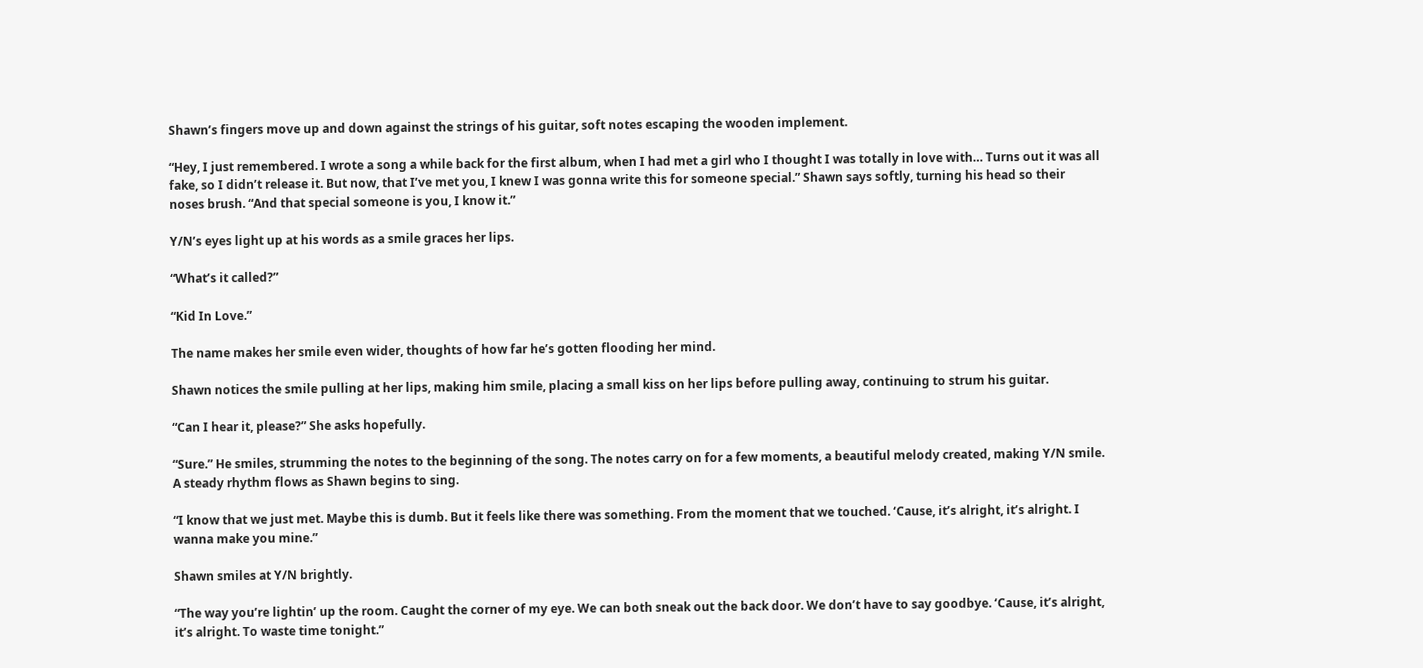Shawn’s fingers move up and down against the strings of his guitar, soft notes escaping the wooden implement.

“Hey, I just remembered. I wrote a song a while back for the first album, when I had met a girl who I thought I was totally in love with… Turns out it was all fake, so I didn’t release it. But now, that I’ve met you, I knew I was gonna write this for someone special.” Shawn says softly, turning his head so their noses brush. “And that special someone is you, I know it.”

Y/N’s eyes light up at his words as a smile graces her lips.

“What’s it called?”

“Kid In Love.”

The name makes her smile even wider, thoughts of how far he’s gotten flooding her mind.

Shawn notices the smile pulling at her lips, making him smile, placing a small kiss on her lips before pulling away, continuing to strum his guitar.

“Can I hear it, please?” She asks hopefully.

“Sure.” He smiles, strumming the notes to the beginning of the song. The notes carry on for a few moments, a beautiful melody created, making Y/N smile. A steady rhythm flows as Shawn begins to sing.

“I know that we just met. Maybe this is dumb. But it feels like there was something. From the moment that we touched. ‘Cause, it’s alright, it’s alright. I wanna make you mine.”

Shawn smiles at Y/N brightly.

“The way you’re lightin’ up the room. Caught the corner of my eye. We can both sneak out the back door. We don’t have to say goodbye. ‘Cause, it’s alright, it’s alright. To waste time tonight.”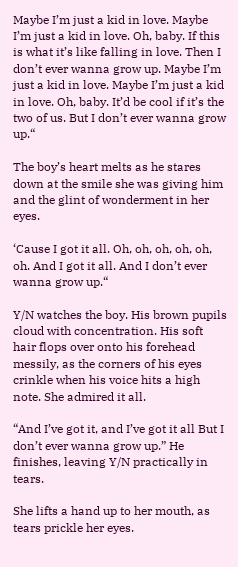Maybe I’m just a kid in love. Maybe I’m just a kid in love. Oh, baby. If this is what it’s like falling in love. Then I don’t ever wanna grow up. Maybe I’m just a kid in love. Maybe I’m just a kid in love. Oh, baby. It’d be cool if it’s the two of us. But I don’t ever wanna grow up.“

The boy’s heart melts as he stares down at the smile she was giving him and the glint of wonderment in her eyes.

‘Cause I got it all. Oh, oh, oh, oh, oh, oh. And I got it all. And I don’t ever wanna grow up.“

Y/N watches the boy. His brown pupils cloud with concentration. His soft hair flops over onto his forehead messily, as the corners of his eyes crinkle when his voice hits a high note. She admired it all.

“And I’ve got it, and I’ve got it all But I don’t ever wanna grow up.” He finishes, leaving Y/N practically in tears.

She lifts a hand up to her mouth, as tears prickle her eyes.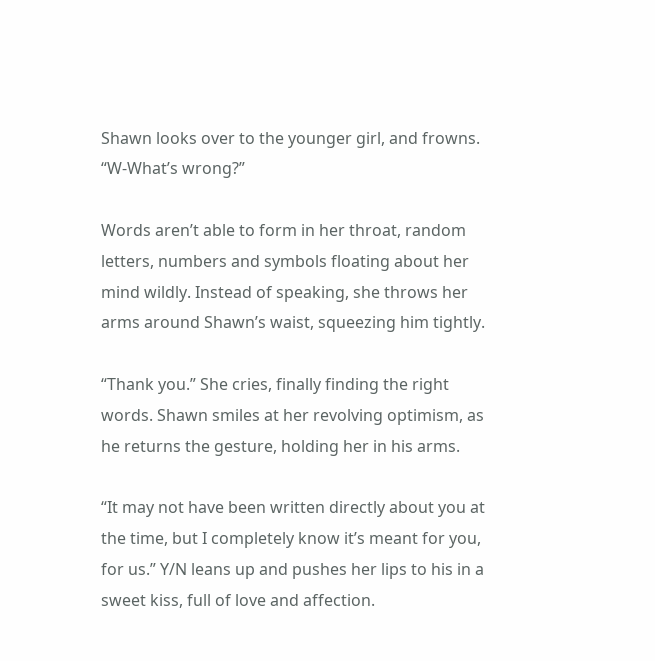Shawn looks over to the younger girl, and frowns. “W-What’s wrong?”

Words aren’t able to form in her throat, random letters, numbers and symbols floating about her mind wildly. Instead of speaking, she throws her arms around Shawn’s waist, squeezing him tightly.

“Thank you.” She cries, finally finding the right words. Shawn smiles at her revolving optimism, as he returns the gesture, holding her in his arms.

“It may not have been written directly about you at the time, but I completely know it’s meant for you, for us.” Y/N leans up and pushes her lips to his in a sweet kiss, full of love and affection.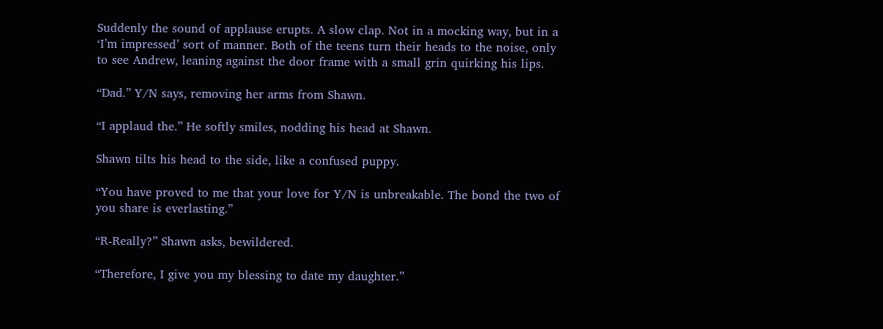Suddenly the sound of applause erupts. A slow clap. Not in a mocking way, but in a ‘I’m impressed’ sort of manner. Both of the teens turn their heads to the noise, only to see Andrew, leaning against the door frame with a small grin quirking his lips.

“Dad.” Y/N says, removing her arms from Shawn.

“I applaud the.” He softly smiles, nodding his head at Shawn.

Shawn tilts his head to the side, like a confused puppy.

“You have proved to me that your love for Y/N is unbreakable. The bond the two of you share is everlasting.”

“R-Really?” Shawn asks, bewildered.

“Therefore, I give you my blessing to date my daughter.”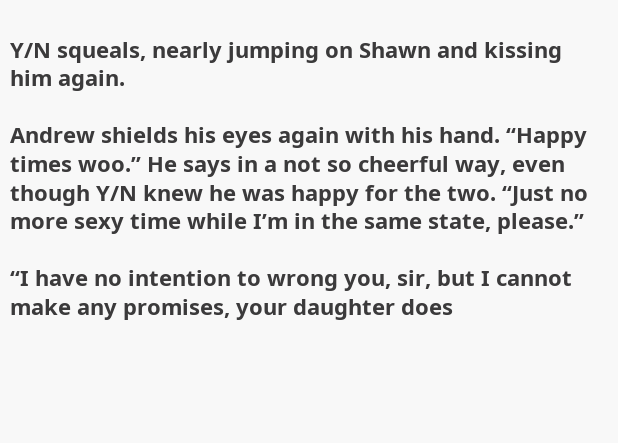Y/N squeals, nearly jumping on Shawn and kissing him again.

Andrew shields his eyes again with his hand. “Happy times woo.” He says in a not so cheerful way, even though Y/N knew he was happy for the two. “Just no more sexy time while I’m in the same state, please.”

“I have no intention to wrong you, sir, but I cannot make any promises, your daughter does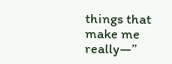things that make me really—”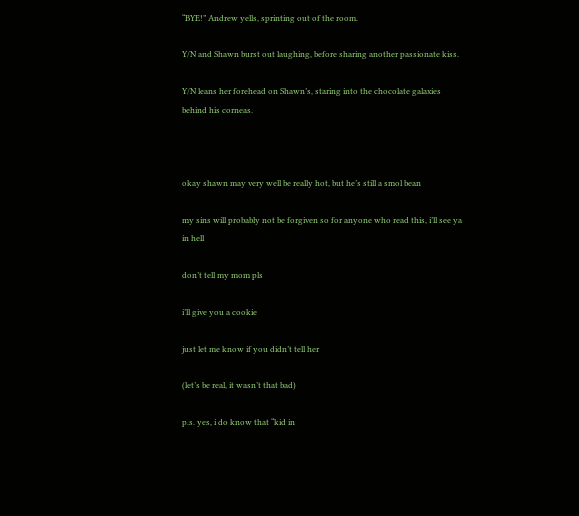“BYE!” Andrew yells, sprinting out of the room.

Y/N and Shawn burst out laughing, before sharing another passionate kiss.

Y/N leans her forehead on Shawn’s, staring into the chocolate galaxies behind his corneas.



okay shawn may very well be really hot, but he’s still a smol bean

my sins will probably not be forgiven so for anyone who read this, i’ll see ya in hell

don’t tell my mom pls

i’ll give you a cookie

just let me know if you didn’t tell her

(let’s be real, it wasn’t that bad)

p.s. yes, i do know that “kid in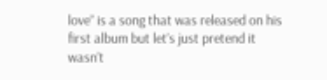love” is a song that was released on his first album but let’s just pretend it wasn’t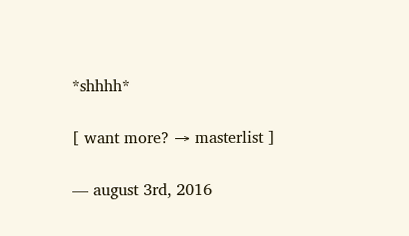*shhhh*

[ want more? → masterlist ]

— august 3rd, 2016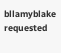bllamyblake requested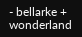- bellarke + wonderland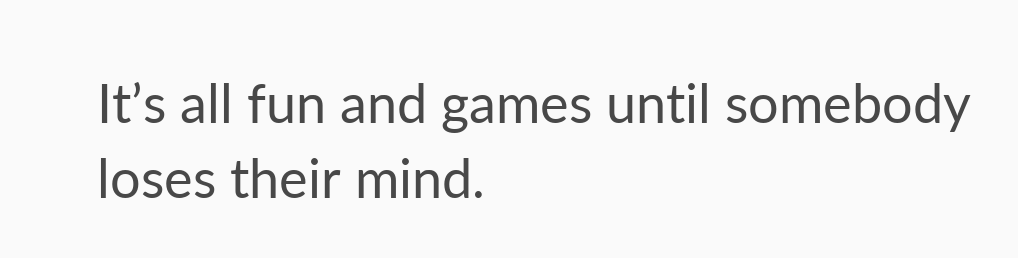It’s all fun and games until somebody loses their mind.